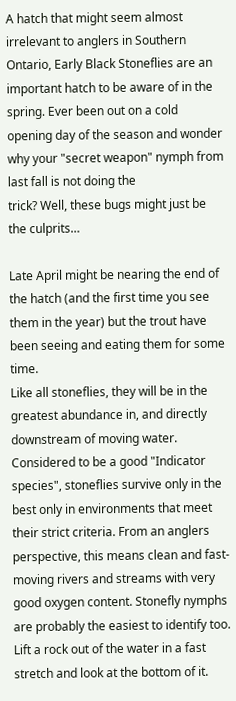A hatch that might seem almost irrelevant to anglers in Southern Ontario, Early Black Stoneflies are an important hatch to be aware of in the spring. Ever been out on a cold opening day of the season and wonder why your "secret weapon" nymph from last fall is not doing the
trick? Well, these bugs might just be the culprits…

Late April might be nearing the end of the hatch (and the first time you see them in the year) but the trout have been seeing and eating them for some time.
Like all stoneflies, they will be in the greatest abundance in, and directly downstream of moving water. Considered to be a good "Indicator species", stoneflies survive only in the best only in environments that meet their strict criteria. From an anglers perspective, this means clean and fast-moving rivers and streams with very good oxygen content. Stonefly nymphs are probably the easiest to identify too. Lift a rock out of the water in a fast stretch and look at the bottom of it.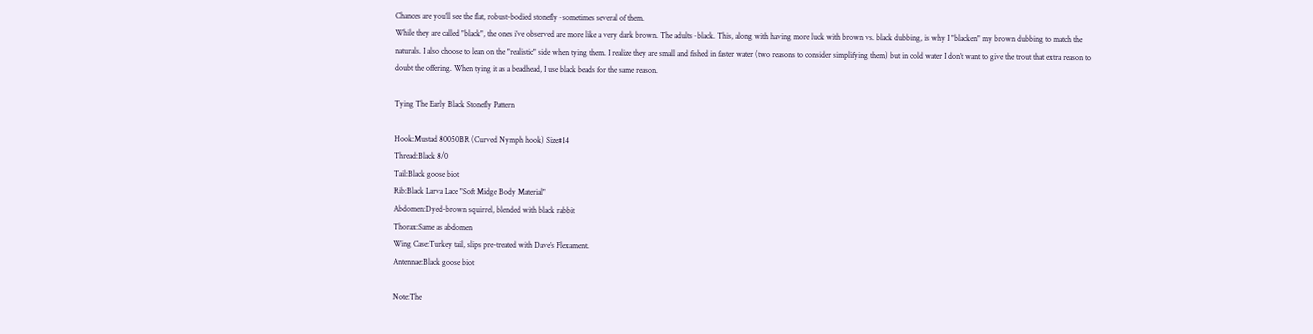Chances are you’ll see the flat, robust-bodied stonefly~sometimes several of them.
While they are called "black", the ones i’ve observed are more like a very dark brown. The adults~black. This, along with having more luck with brown vs. black dubbing, is why I "blacken" my brown dubbing to match the naturals. I also choose to lean on the "realistic" side when tying them. I realize they are small and fished in faster water (two reasons to consider simplifying them) but in cold water I don’t want to give the trout that extra reason to doubt the offering. When tying it as a beadhead, I use black beads for the same reason.

Tying The Early Black Stonefly Pattern

Hook:Mustad 80050BR (Curved Nymph hook) Size#14
Thread:Black 8/0
Tail:Black goose biot
Rib:Black Larva Lace "Soft Midge Body Material"
Abdomen:Dyed-brown squirrel, blended with black rabbit
Thorax:Same as abdomen
Wing Case:Turkey tail, slips pre-treated with Dave’s Flexament.
Antennae:Black goose biot

Note:The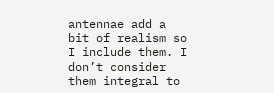antennae add a bit of realism so I include them. I don’t consider them integral to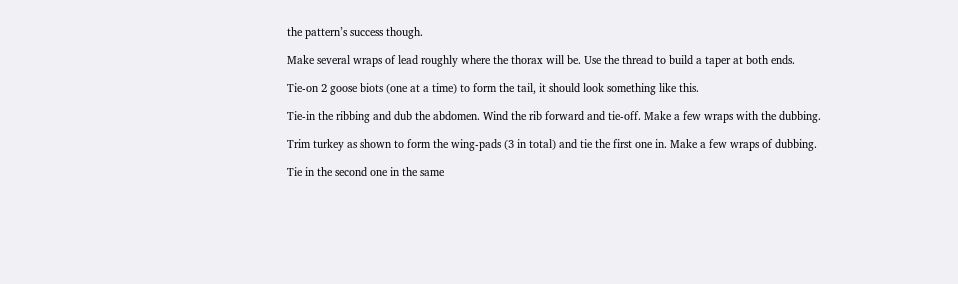the pattern’s success though.

Make several wraps of lead roughly where the thorax will be. Use the thread to build a taper at both ends.

Tie-on 2 goose biots (one at a time) to form the tail, it should look something like this.

Tie-in the ribbing and dub the abdomen. Wind the rib forward and tie-off. Make a few wraps with the dubbing.

Trim turkey as shown to form the wing-pads (3 in total) and tie the first one in. Make a few wraps of dubbing.

Tie in the second one in the same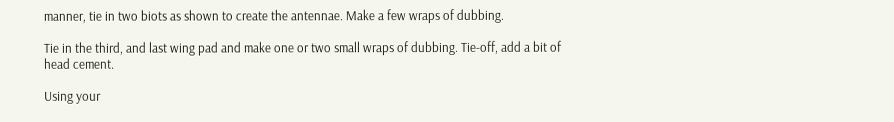manner, tie in two biots as shown to create the antennae. Make a few wraps of dubbing.

Tie in the third, and last wing pad and make one or two small wraps of dubbing. Tie-off, add a bit of head cement.

Using your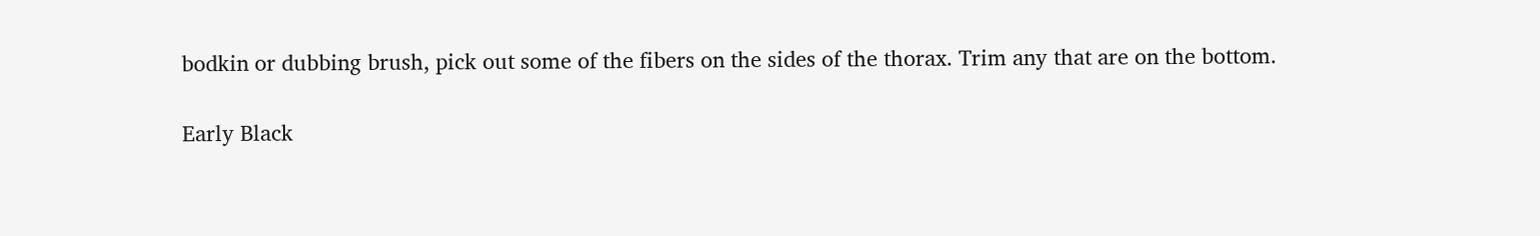bodkin or dubbing brush, pick out some of the fibers on the sides of the thorax. Trim any that are on the bottom.

Early Black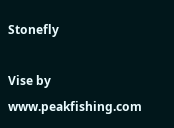Stonefly

Vise by www.peakfishing.com